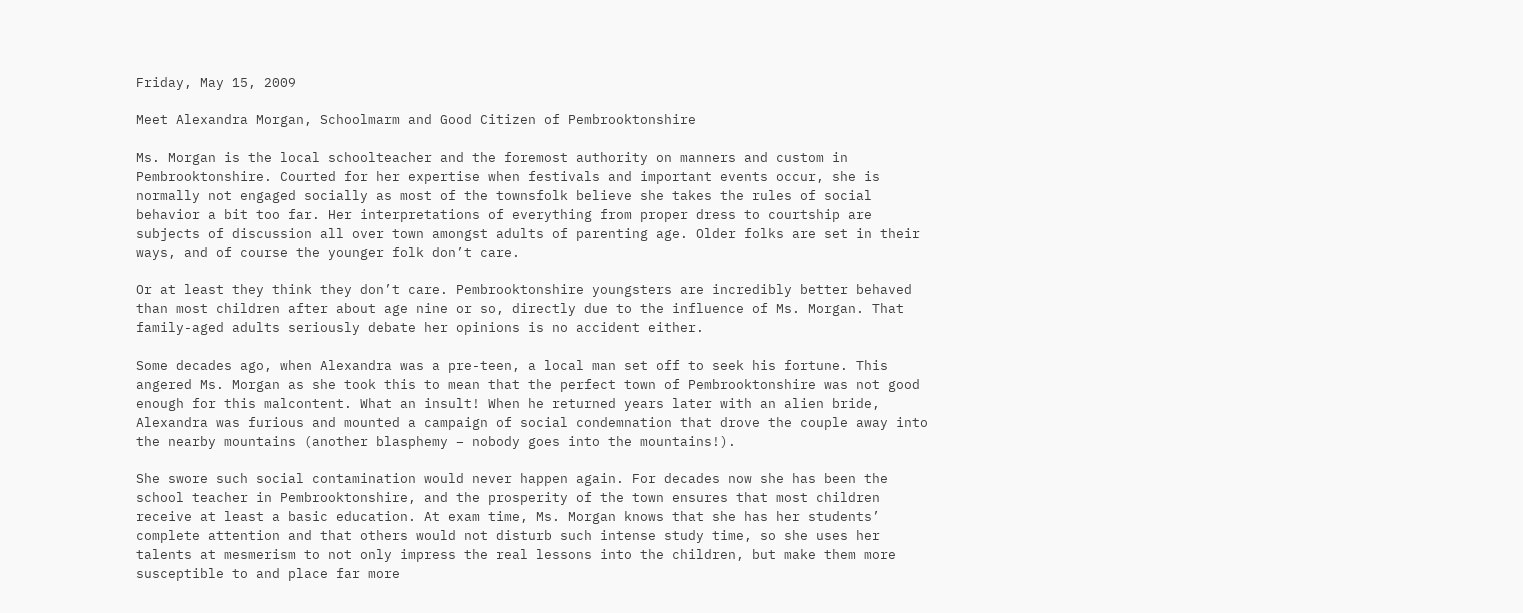Friday, May 15, 2009

Meet Alexandra Morgan, Schoolmarm and Good Citizen of Pembrooktonshire

Ms. Morgan is the local schoolteacher and the foremost authority on manners and custom in Pembrooktonshire. Courted for her expertise when festivals and important events occur, she is normally not engaged socially as most of the townsfolk believe she takes the rules of social behavior a bit too far. Her interpretations of everything from proper dress to courtship are subjects of discussion all over town amongst adults of parenting age. Older folks are set in their ways, and of course the younger folk don’t care.

Or at least they think they don’t care. Pembrooktonshire youngsters are incredibly better behaved than most children after about age nine or so, directly due to the influence of Ms. Morgan. That family-aged adults seriously debate her opinions is no accident either.

Some decades ago, when Alexandra was a pre-teen, a local man set off to seek his fortune. This angered Ms. Morgan as she took this to mean that the perfect town of Pembrooktonshire was not good enough for this malcontent. What an insult! When he returned years later with an alien bride, Alexandra was furious and mounted a campaign of social condemnation that drove the couple away into the nearby mountains (another blasphemy – nobody goes into the mountains!).

She swore such social contamination would never happen again. For decades now she has been the school teacher in Pembrooktonshire, and the prosperity of the town ensures that most children receive at least a basic education. At exam time, Ms. Morgan knows that she has her students’ complete attention and that others would not disturb such intense study time, so she uses her talents at mesmerism to not only impress the real lessons into the children, but make them more susceptible to and place far more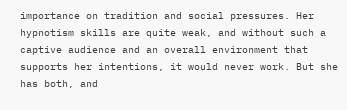importance on tradition and social pressures. Her hypnotism skills are quite weak, and without such a captive audience and an overall environment that supports her intentions, it would never work. But she has both, and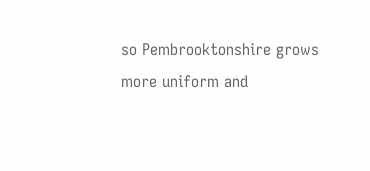so Pembrooktonshire grows more uniform and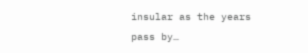insular as the years pass by…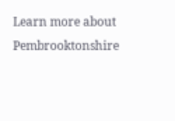Learn more about Pembrooktonshire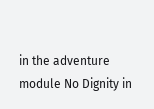in the adventure module No Dignity in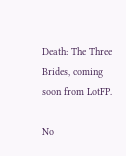Death: The Three Brides, coming soon from LotFP.

No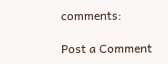comments:

Post a Comment